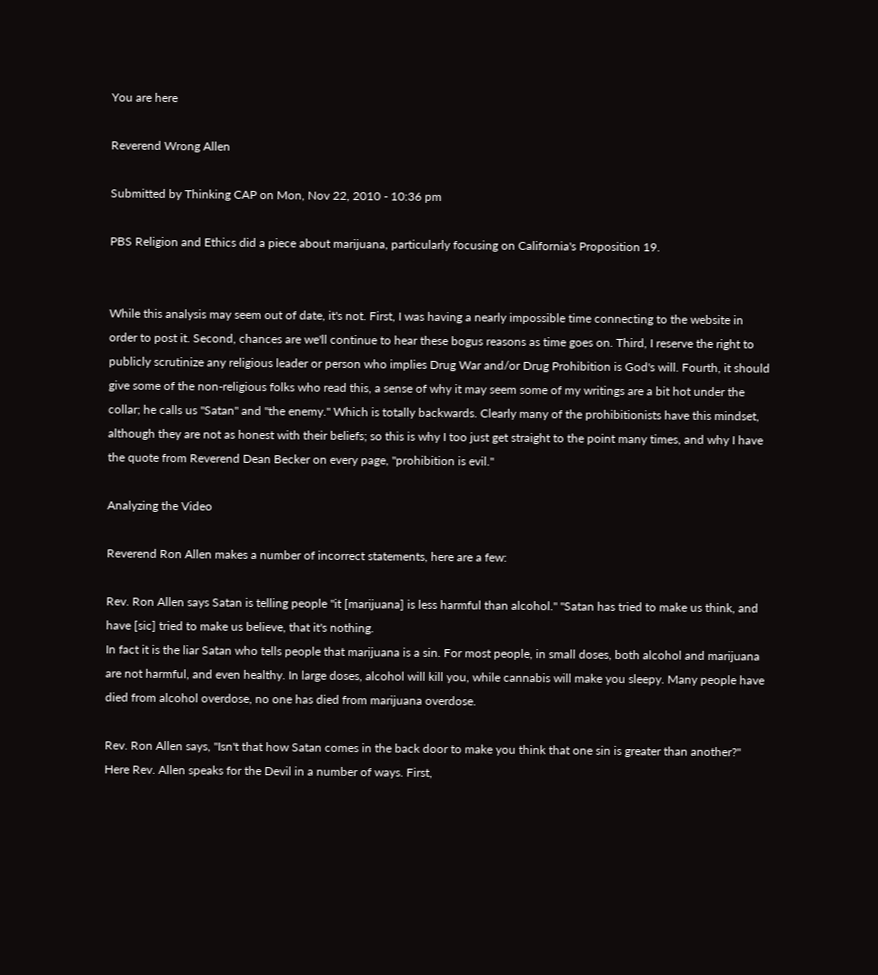You are here

Reverend Wrong Allen

Submitted by Thinking CAP on Mon, Nov 22, 2010 - 10:36 pm

PBS Religion and Ethics did a piece about marijuana, particularly focusing on California's Proposition 19.


While this analysis may seem out of date, it's not. First, I was having a nearly impossible time connecting to the website in order to post it. Second, chances are we'll continue to hear these bogus reasons as time goes on. Third, I reserve the right to publicly scrutinize any religious leader or person who implies Drug War and/or Drug Prohibition is God's will. Fourth, it should give some of the non-religious folks who read this, a sense of why it may seem some of my writings are a bit hot under the collar; he calls us "Satan" and "the enemy." Which is totally backwards. Clearly many of the prohibitionists have this mindset, although they are not as honest with their beliefs; so this is why I too just get straight to the point many times, and why I have the quote from Reverend Dean Becker on every page, "prohibition is evil."

Analyzing the Video

Reverend Ron Allen makes a number of incorrect statements, here are a few:

Rev. Ron Allen says Satan is telling people "it [marijuana] is less harmful than alcohol." "Satan has tried to make us think, and have [sic] tried to make us believe, that it's nothing.
In fact it is the liar Satan who tells people that marijuana is a sin. For most people, in small doses, both alcohol and marijuana are not harmful, and even healthy. In large doses, alcohol will kill you, while cannabis will make you sleepy. Many people have died from alcohol overdose, no one has died from marijuana overdose.

Rev. Ron Allen says, "Isn't that how Satan comes in the back door to make you think that one sin is greater than another?"
Here Rev. Allen speaks for the Devil in a number of ways. First,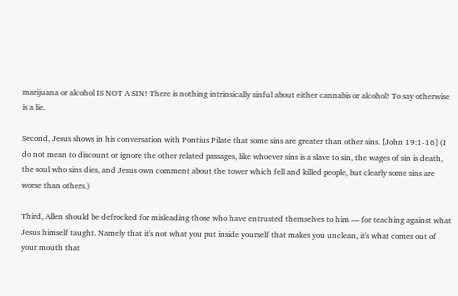marijuana or alcohol IS NOT A SIN! There is nothing intrinsically sinful about either cannabis or alcohol! To say otherwise is a lie.

Second, Jesus shows in his conversation with Pontius Pilate that some sins are greater than other sins. [John 19:1-16] (I do not mean to discount or ignore the other related passages, like whoever sins is a slave to sin, the wages of sin is death, the soul who sins dies, and Jesus own comment about the tower which fell and killed people, but clearly some sins are worse than others.)

Third, Allen should be defrocked for misleading those who have entrusted themselves to him — for teaching against what Jesus himself taught. Namely that it's not what you put inside yourself that makes you unclean, it's what comes out of your mouth that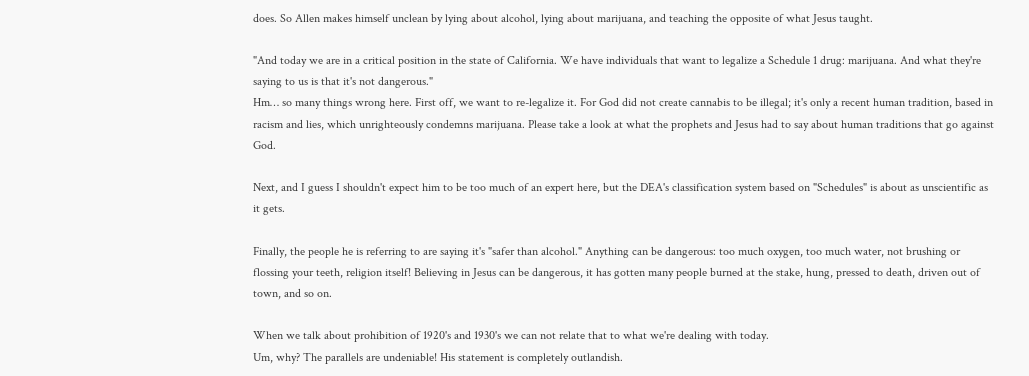does. So Allen makes himself unclean by lying about alcohol, lying about marijuana, and teaching the opposite of what Jesus taught.

"And today we are in a critical position in the state of California. We have individuals that want to legalize a Schedule 1 drug: marijuana. And what they're saying to us is that it's not dangerous."
Hm… so many things wrong here. First off, we want to re-legalize it. For God did not create cannabis to be illegal; it's only a recent human tradition, based in racism and lies, which unrighteously condemns marijuana. Please take a look at what the prophets and Jesus had to say about human traditions that go against God.

Next, and I guess I shouldn't expect him to be too much of an expert here, but the DEA's classification system based on "Schedules" is about as unscientific as it gets.

Finally, the people he is referring to are saying it's "safer than alcohol." Anything can be dangerous: too much oxygen, too much water, not brushing or flossing your teeth, religion itself! Believing in Jesus can be dangerous, it has gotten many people burned at the stake, hung, pressed to death, driven out of town, and so on.

When we talk about prohibition of 1920's and 1930's we can not relate that to what we're dealing with today.
Um, why? The parallels are undeniable! His statement is completely outlandish.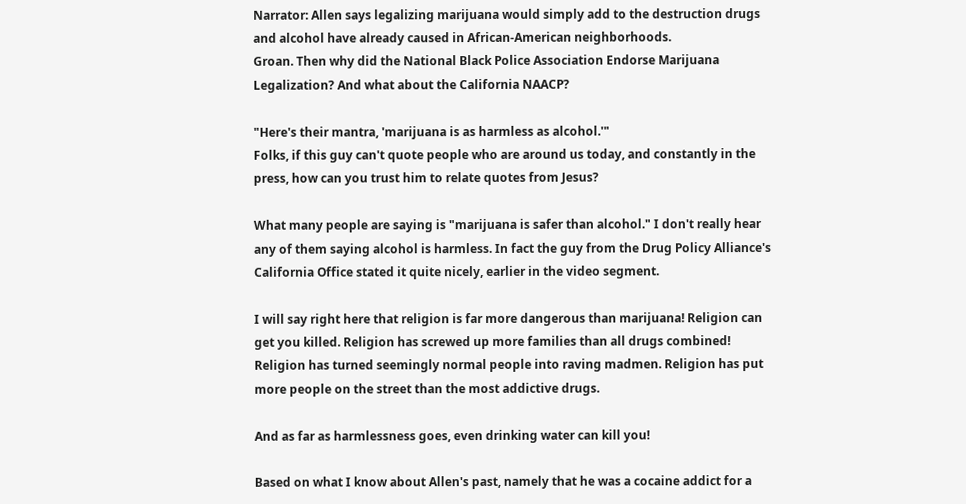Narrator: Allen says legalizing marijuana would simply add to the destruction drugs and alcohol have already caused in African-American neighborhoods.
Groan. Then why did the National Black Police Association Endorse Marijuana Legalization? And what about the California NAACP?

"Here's their mantra, 'marijuana is as harmless as alcohol.'"
Folks, if this guy can't quote people who are around us today, and constantly in the press, how can you trust him to relate quotes from Jesus?

What many people are saying is "marijuana is safer than alcohol." I don't really hear any of them saying alcohol is harmless. In fact the guy from the Drug Policy Alliance's California Office stated it quite nicely, earlier in the video segment.

I will say right here that religion is far more dangerous than marijuana! Religion can get you killed. Religion has screwed up more families than all drugs combined! Religion has turned seemingly normal people into raving madmen. Religion has put more people on the street than the most addictive drugs.

And as far as harmlessness goes, even drinking water can kill you!

Based on what I know about Allen's past, namely that he was a cocaine addict for a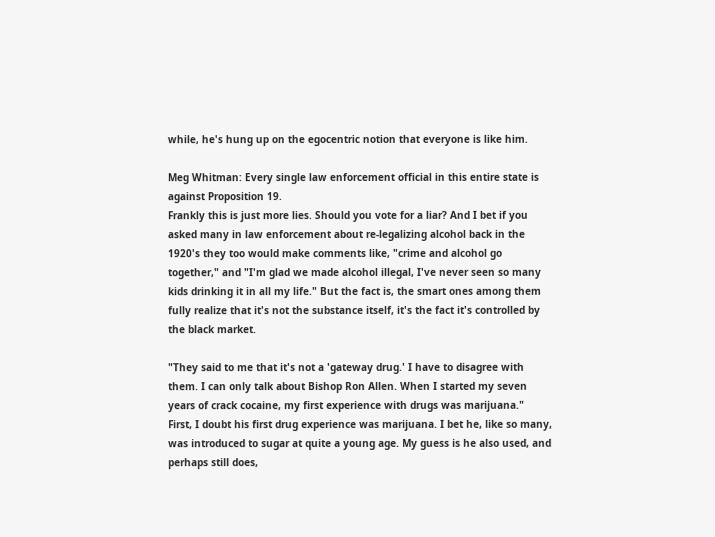while, he's hung up on the egocentric notion that everyone is like him.

Meg Whitman: Every single law enforcement official in this entire state is against Proposition 19.
Frankly this is just more lies. Should you vote for a liar? And I bet if you asked many in law enforcement about re-legalizing alcohol back in the 1920's they too would make comments like, "crime and alcohol go together," and "I'm glad we made alcohol illegal, I've never seen so many kids drinking it in all my life." But the fact is, the smart ones among them fully realize that it's not the substance itself, it's the fact it's controlled by the black market.

"They said to me that it's not a 'gateway drug.' I have to disagree with them. I can only talk about Bishop Ron Allen. When I started my seven years of crack cocaine, my first experience with drugs was marijuana."
First, I doubt his first drug experience was marijuana. I bet he, like so many, was introduced to sugar at quite a young age. My guess is he also used, and perhaps still does,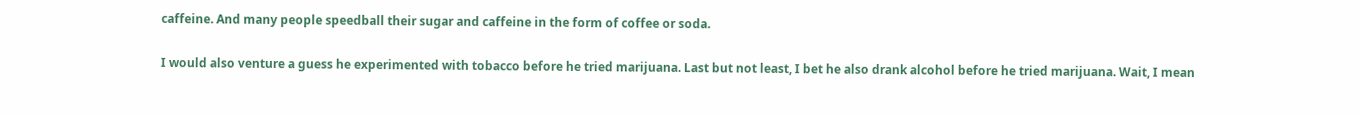caffeine. And many people speedball their sugar and caffeine in the form of coffee or soda.

I would also venture a guess he experimented with tobacco before he tried marijuana. Last but not least, I bet he also drank alcohol before he tried marijuana. Wait, I mean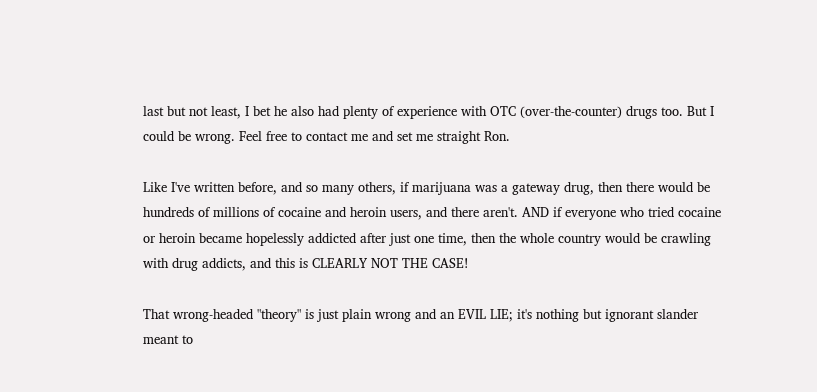last but not least, I bet he also had plenty of experience with OTC (over-the-counter) drugs too. But I could be wrong. Feel free to contact me and set me straight Ron.

Like I've written before, and so many others, if marijuana was a gateway drug, then there would be hundreds of millions of cocaine and heroin users, and there aren't. AND if everyone who tried cocaine or heroin became hopelessly addicted after just one time, then the whole country would be crawling with drug addicts, and this is CLEARLY NOT THE CASE!

That wrong-headed "theory" is just plain wrong and an EVIL LIE; it's nothing but ignorant slander meant to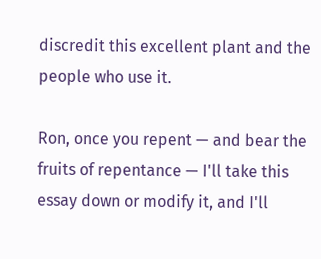discredit this excellent plant and the people who use it.

Ron, once you repent — and bear the fruits of repentance — I'll take this essay down or modify it, and I'll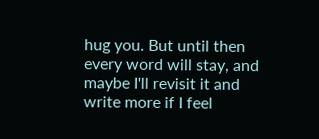hug you. But until then every word will stay, and maybe I'll revisit it and write more if I feel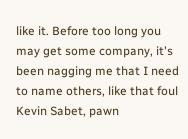like it. Before too long you may get some company, it's been nagging me that I need to name others, like that foul Kevin Sabet, pawn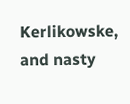Kerlikowske, and nasty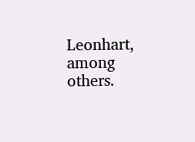Leonhart, among others.